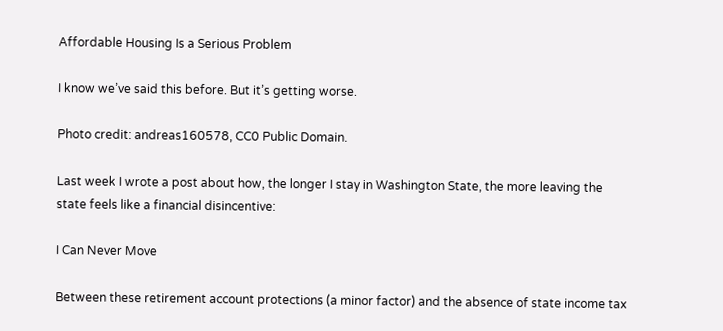Affordable Housing Is a Serious Problem

I know we’ve said this before. But it’s getting worse.

Photo credit: andreas160578, CC0 Public Domain.

Last week I wrote a post about how, the longer I stay in Washington State, the more leaving the state feels like a financial disincentive:

I Can Never Move

Between these retirement account protections (a minor factor) and the absence of state income tax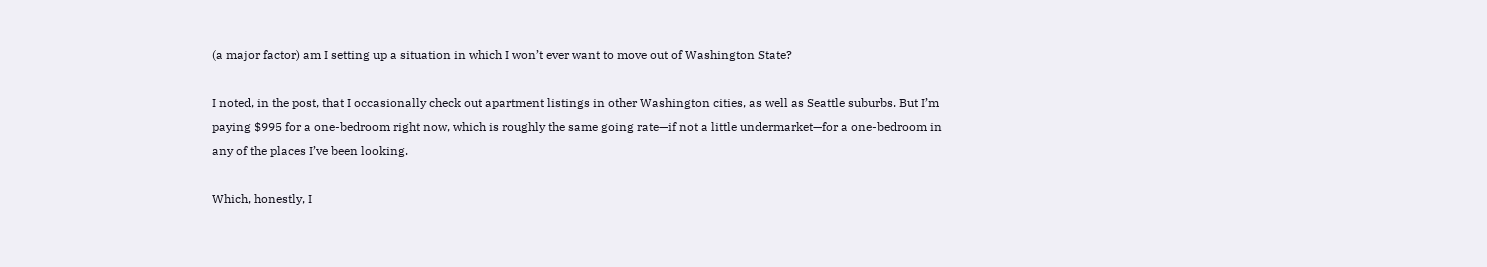(a major factor) am I setting up a situation in which I won’t ever want to move out of Washington State?

I noted, in the post, that I occasionally check out apartment listings in other Washington cities, as well as Seattle suburbs. But I’m paying $995 for a one-bedroom right now, which is roughly the same going rate—if not a little undermarket—for a one-bedroom in any of the places I’ve been looking.

Which, honestly, I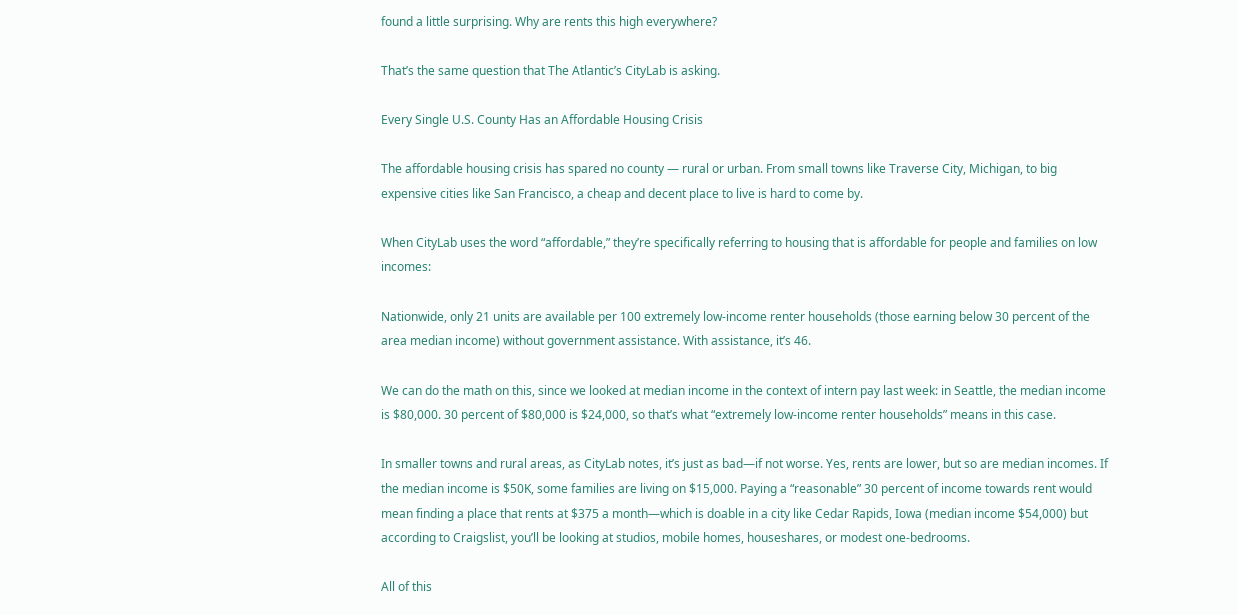found a little surprising. Why are rents this high everywhere?

That’s the same question that The Atlantic’s CityLab is asking.

Every Single U.S. County Has an Affordable Housing Crisis

The affordable housing crisis has spared no county — rural or urban. From small towns like Traverse City, Michigan, to big expensive cities like San Francisco, a cheap and decent place to live is hard to come by.

When CityLab uses the word “affordable,” they’re specifically referring to housing that is affordable for people and families on low incomes:

Nationwide, only 21 units are available per 100 extremely low-income renter households (those earning below 30 percent of the area median income) without government assistance. With assistance, it’s 46.

We can do the math on this, since we looked at median income in the context of intern pay last week: in Seattle, the median income is $80,000. 30 percent of $80,000 is $24,000, so that’s what “extremely low-income renter households” means in this case.

In smaller towns and rural areas, as CityLab notes, it’s just as bad—if not worse. Yes, rents are lower, but so are median incomes. If the median income is $50K, some families are living on $15,000. Paying a “reasonable” 30 percent of income towards rent would mean finding a place that rents at $375 a month—which is doable in a city like Cedar Rapids, Iowa (median income $54,000) but according to Craigslist, you’ll be looking at studios, mobile homes, houseshares, or modest one-bedrooms.

All of this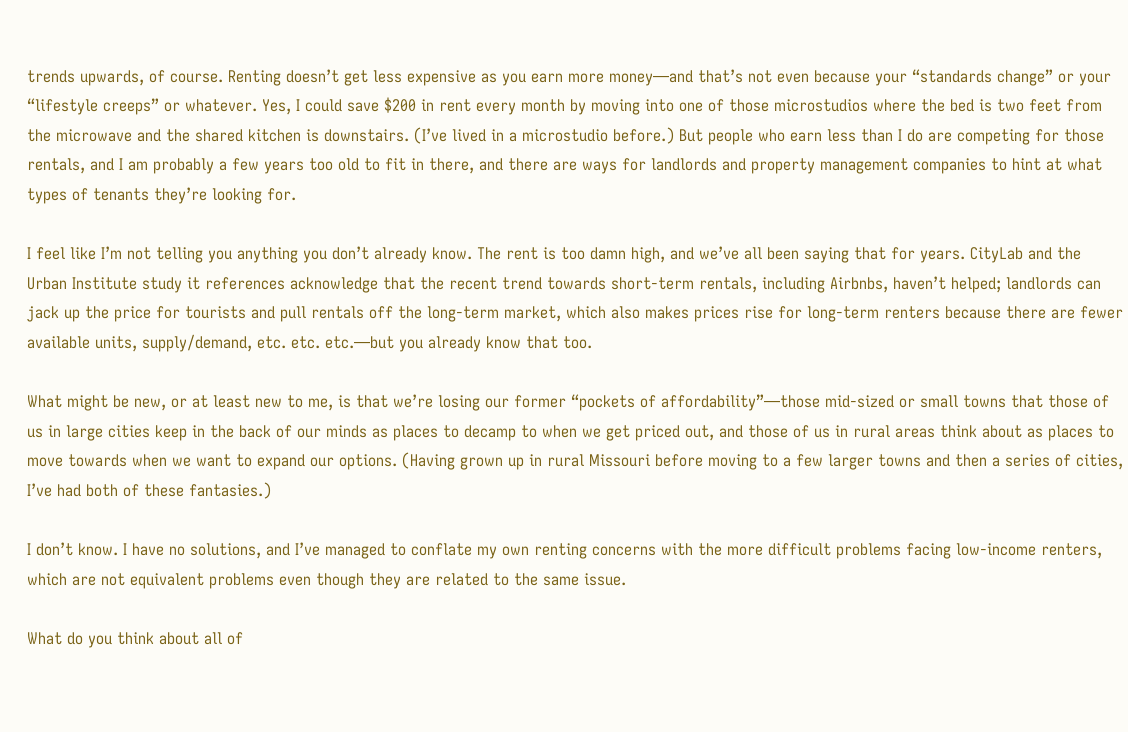trends upwards, of course. Renting doesn’t get less expensive as you earn more money—and that’s not even because your “standards change” or your “lifestyle creeps” or whatever. Yes, I could save $200 in rent every month by moving into one of those microstudios where the bed is two feet from the microwave and the shared kitchen is downstairs. (I’ve lived in a microstudio before.) But people who earn less than I do are competing for those rentals, and I am probably a few years too old to fit in there, and there are ways for landlords and property management companies to hint at what types of tenants they’re looking for.

I feel like I’m not telling you anything you don’t already know. The rent is too damn high, and we’ve all been saying that for years. CityLab and the Urban Institute study it references acknowledge that the recent trend towards short-term rentals, including Airbnbs, haven’t helped; landlords can jack up the price for tourists and pull rentals off the long-term market, which also makes prices rise for long-term renters because there are fewer available units, supply/demand, etc. etc. etc.—but you already know that too.

What might be new, or at least new to me, is that we’re losing our former “pockets of affordability”—those mid-sized or small towns that those of us in large cities keep in the back of our minds as places to decamp to when we get priced out, and those of us in rural areas think about as places to move towards when we want to expand our options. (Having grown up in rural Missouri before moving to a few larger towns and then a series of cities, I’ve had both of these fantasies.)

I don’t know. I have no solutions, and I’ve managed to conflate my own renting concerns with the more difficult problems facing low-income renters, which are not equivalent problems even though they are related to the same issue.

What do you think about all of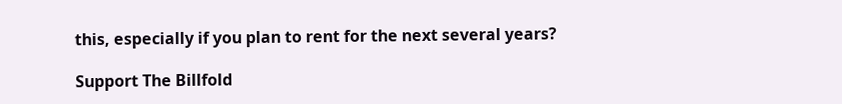this, especially if you plan to rent for the next several years?

Support The Billfold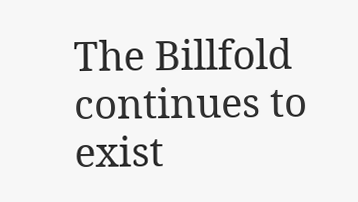The Billfold continues to exist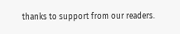thanks to support from our readers.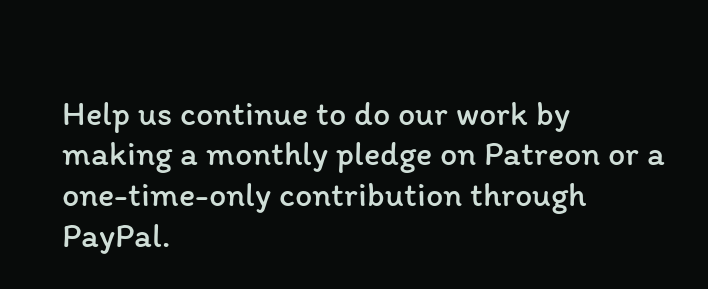Help us continue to do our work by making a monthly pledge on Patreon or a one-time-only contribution through PayPal.